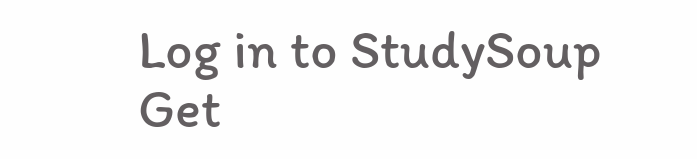Log in to StudySoup
Get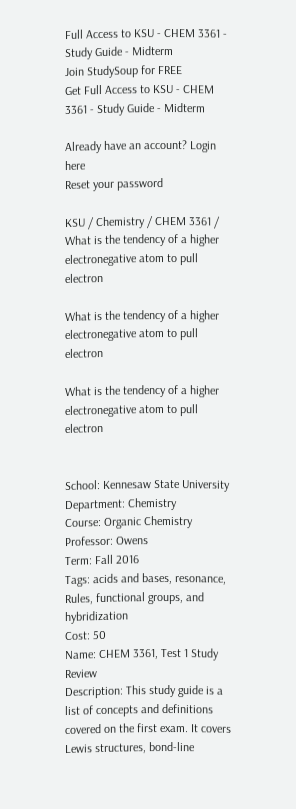Full Access to KSU - CHEM 3361 - Study Guide - Midterm
Join StudySoup for FREE
Get Full Access to KSU - CHEM 3361 - Study Guide - Midterm

Already have an account? Login here
Reset your password

KSU / Chemistry / CHEM 3361 / What is the tendency of a higher electronegative atom to pull electron

What is the tendency of a higher electronegative atom to pull electron

What is the tendency of a higher electronegative atom to pull electron


School: Kennesaw State University
Department: Chemistry
Course: Organic Chemistry
Professor: Owens
Term: Fall 2016
Tags: acids and bases, resonance, Rules, functional groups, and hybridization
Cost: 50
Name: CHEM 3361, Test 1 Study Review
Description: This study guide is a list of concepts and definitions covered on the first exam. It covers Lewis structures, bond-line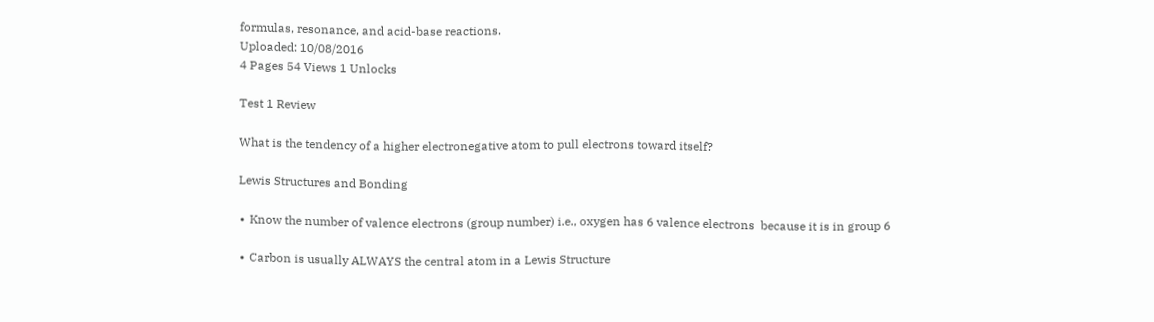formulas, resonance, and acid-base reactions.
Uploaded: 10/08/2016
4 Pages 54 Views 1 Unlocks

Test 1 Review

What is the tendency of a higher electronegative atom to pull electrons toward itself?

Lewis Structures and Bonding

∙ Know the number of valence electrons (group number) i.e., oxygen has 6 valence electrons  because it is in group 6

∙ Carbon is usually ALWAYS the central atom in a Lewis Structure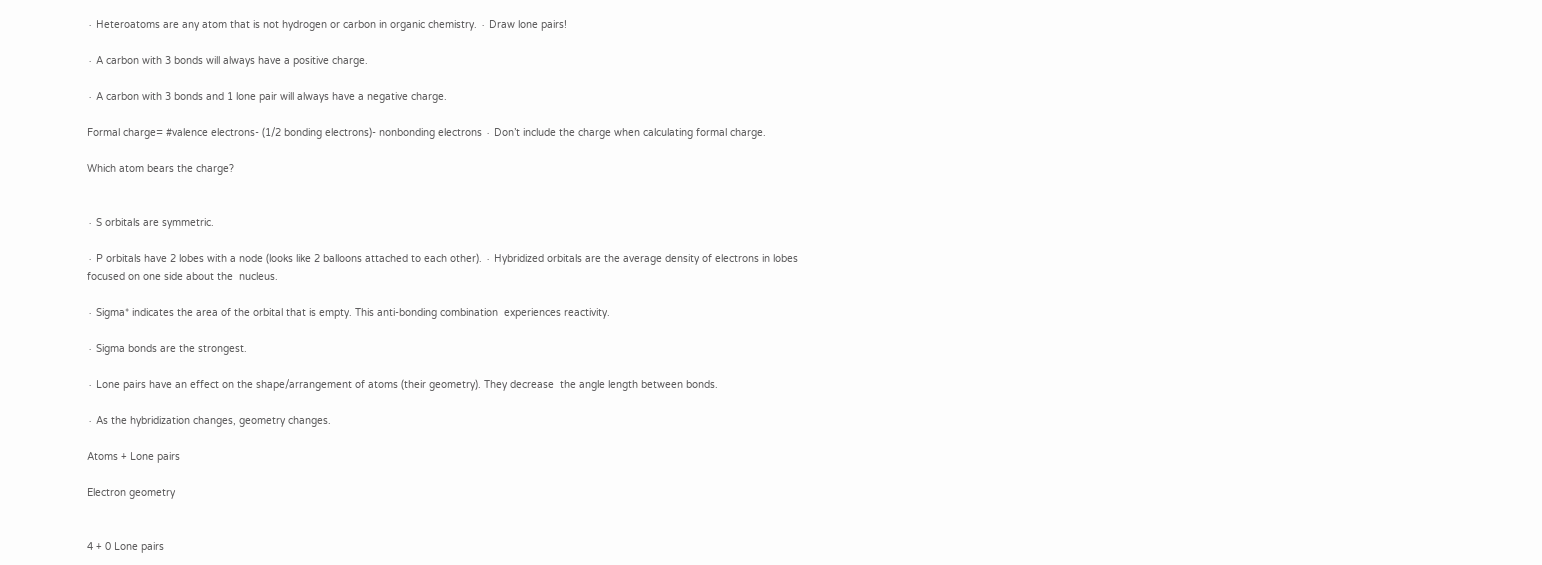∙ Heteroatoms are any atom that is not hydrogen or carbon in organic chemistry. ∙ Draw lone pairs!

∙ A carbon with 3 bonds will always have a positive charge.

∙ A carbon with 3 bonds and 1 lone pair will always have a negative charge.

Formal charge= #valence electrons- (1/2 bonding electrons)- nonbonding electrons ∙ Don’t include the charge when calculating formal charge.

Which atom bears the charge?


∙ S orbitals are symmetric.

∙ P orbitals have 2 lobes with a node (looks like 2 balloons attached to each other). ∙ Hybridized orbitals are the average density of electrons in lobes focused on one side about the  nucleus.

∙ Sigma* indicates the area of the orbital that is empty. This anti-bonding combination  experiences reactivity.

∙ Sigma bonds are the strongest.

∙ Lone pairs have an effect on the shape/arrangement of atoms (their geometry). They decrease  the angle length between bonds.

∙ As the hybridization changes, geometry changes.

Atoms + Lone pairs

Electron geometry


4 + 0 Lone pairs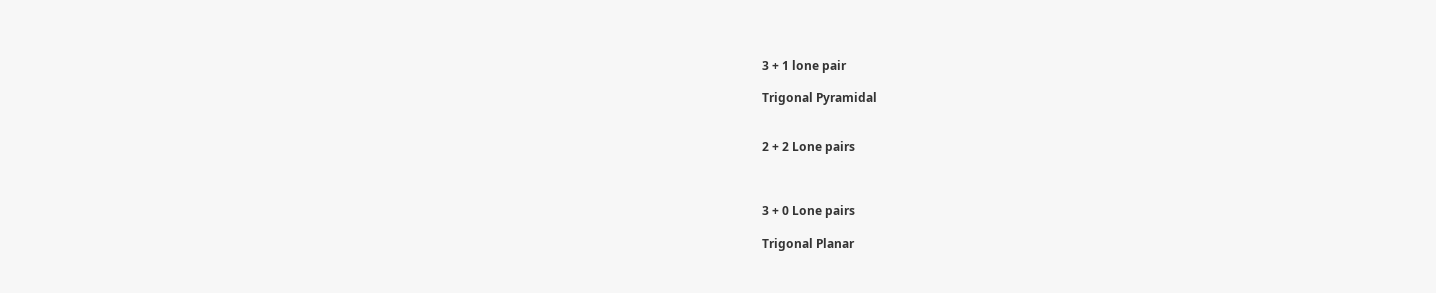3 + 1 lone pair

Trigonal Pyramidal


2 + 2 Lone pairs



3 + 0 Lone pairs

Trigonal Planar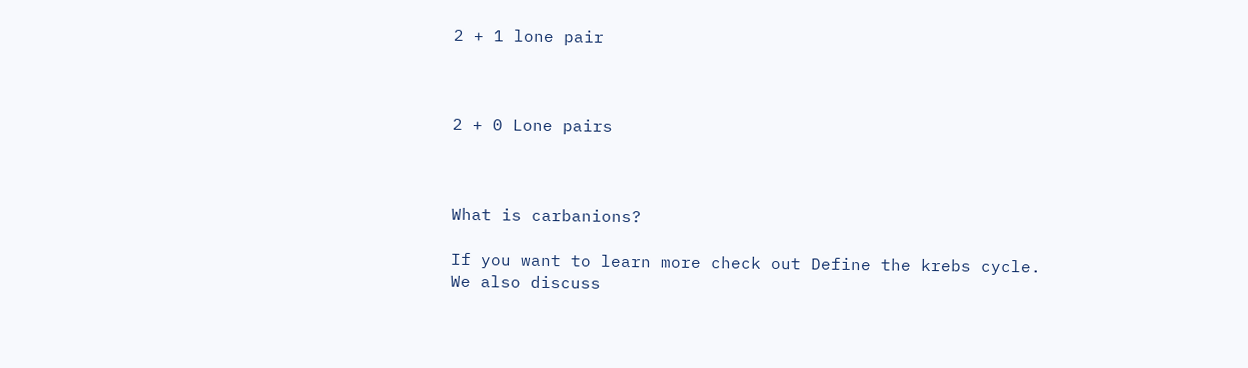2 + 1 lone pair



2 + 0 Lone pairs



What is carbanions?

If you want to learn more check out Define the krebs cycle.
We also discuss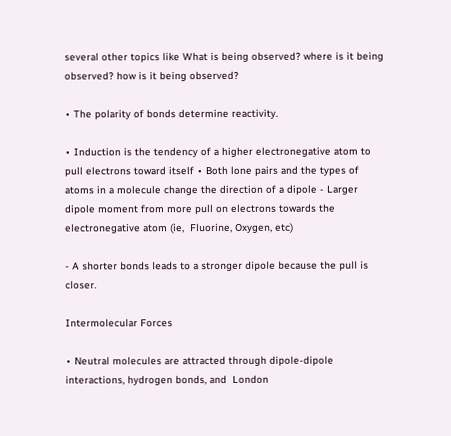several other topics like What is being observed? where is it being observed? how is it being observed?

∙ The polarity of bonds determine reactivity.

∙ Induction is the tendency of a higher electronegative atom to pull electrons toward itself ∙ Both lone pairs and the types of atoms in a molecule change the direction of a dipole - Larger dipole moment from more pull on electrons towards the electronegative atom (ie,  Fluorine, Oxygen, etc)

- A shorter bonds leads to a stronger dipole because the pull is closer.

Intermolecular Forces

∙ Neutral molecules are attracted through dipole-dipole interactions, hydrogen bonds, and  London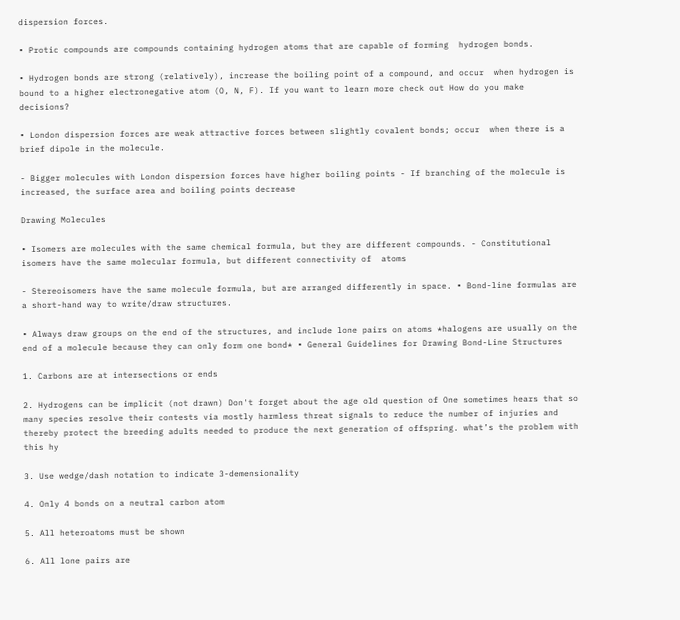dispersion forces.

∙ Protic compounds are compounds containing hydrogen atoms that are capable of forming  hydrogen bonds.

∙ Hydrogen bonds are strong (relatively), increase the boiling point of a compound, and occur  when hydrogen is bound to a higher electronegative atom (O, N, F). If you want to learn more check out How do you make decisions?

∙ London dispersion forces are weak attractive forces between slightly covalent bonds; occur  when there is a brief dipole in the molecule.

- Bigger molecules with London dispersion forces have higher boiling points - If branching of the molecule is increased, the surface area and boiling points decrease

Drawing Molecules

∙ Isomers are molecules with the same chemical formula, but they are different compounds. - Constitutional isomers have the same molecular formula, but different connectivity of  atoms

- Stereoisomers have the same molecule formula, but are arranged differently in space. ∙ Bond-line formulas are a short-hand way to write/draw structures.

∙ Always draw groups on the end of the structures, and include lone pairs on atoms *halogens are usually on the end of a molecule because they can only form one bond* ∙ General Guidelines for Drawing Bond-Line Structures

1. Carbons are at intersections or ends

2. Hydrogens can be implicit (not drawn) Don't forget about the age old question of One sometimes hears that so many species resolve their contests via mostly harmless threat signals to reduce the number of injuries and thereby protect the breeding adults needed to produce the next generation of offspring. what’s the problem with this hy

3. Use wedge/dash notation to indicate 3-demensionality

4. Only 4 bonds on a neutral carbon atom

5. All heteroatoms must be shown

6. All lone pairs are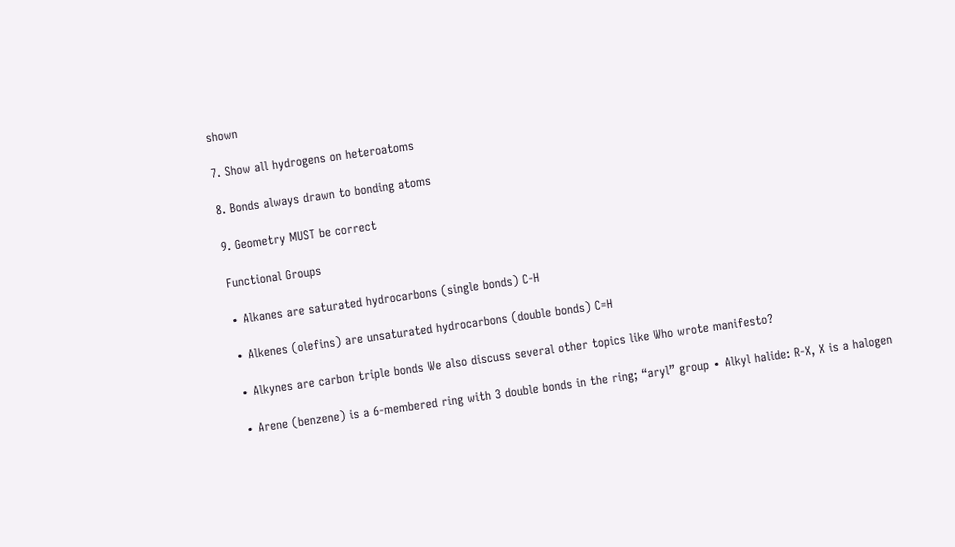shown

7. Show all hydrogens on heteroatoms

8. Bonds always drawn to bonding atoms

9. Geometry MUST be correct

Functional Groups

∙ Alkanes are saturated hydrocarbons (single bonds) C-H

∙ Alkenes (olefins) are unsaturated hydrocarbons (double bonds) C=H

∙ Alkynes are carbon triple bonds We also discuss several other topics like Who wrote manifesto?

∙ Arene (benzene) is a 6-membered ring with 3 double bonds in the ring; “aryl” group ∙ Alkyl halide: R-X, X is a halogen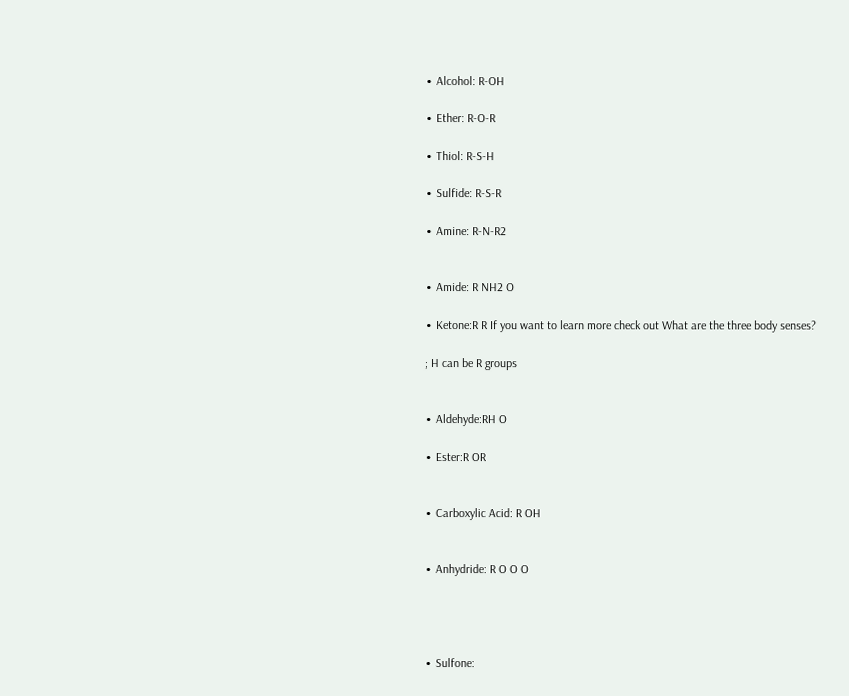∙ Alcohol: R-OH

∙ Ether: R-O-R

∙ Thiol: R-S-H

∙ Sulfide: R-S-R

∙ Amine: R-N-R2


∙ Amide: R NH2 O

∙ Ketone:R R If you want to learn more check out What are the three body senses?

; H can be R groups


∙ Aldehyde:RH O

∙ Ester:R OR


∙ Carboxylic Acid: R OH


∙ Anhydride: R O O O




∙ Sulfone: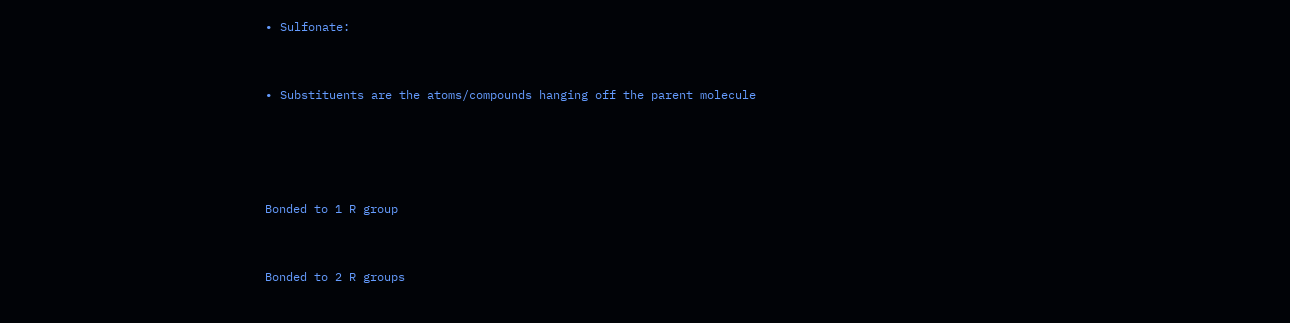∙ Sulfonate:


∙ Substituents are the atoms/compounds hanging off the parent molecule




Bonded to 1 R group


Bonded to 2 R groups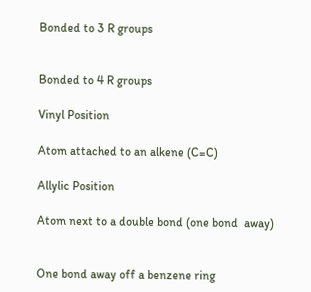Bonded to 3 R groups


Bonded to 4 R groups

Vinyl Position

Atom attached to an alkene (C=C)

Allylic Position

Atom next to a double bond (one bond  away)


One bond away off a benzene ring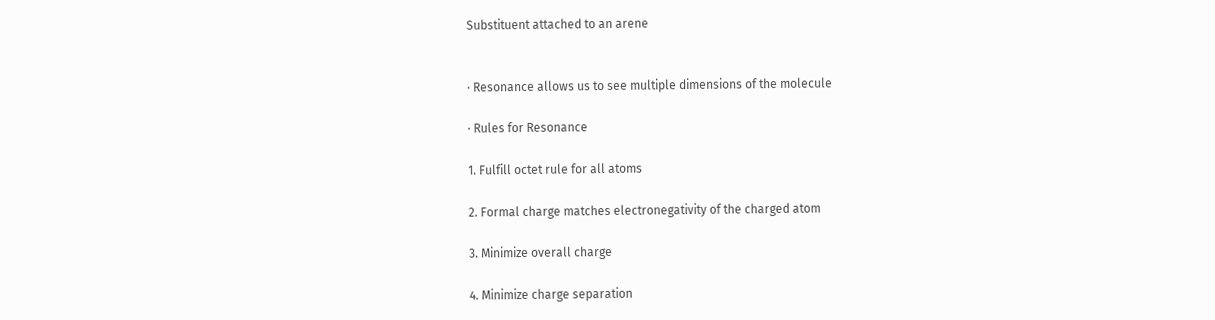Substituent attached to an arene


∙ Resonance allows us to see multiple dimensions of the molecule

∙ Rules for Resonance

1. Fulfill octet rule for all atoms

2. Formal charge matches electronegativity of the charged atom

3. Minimize overall charge

4. Minimize charge separation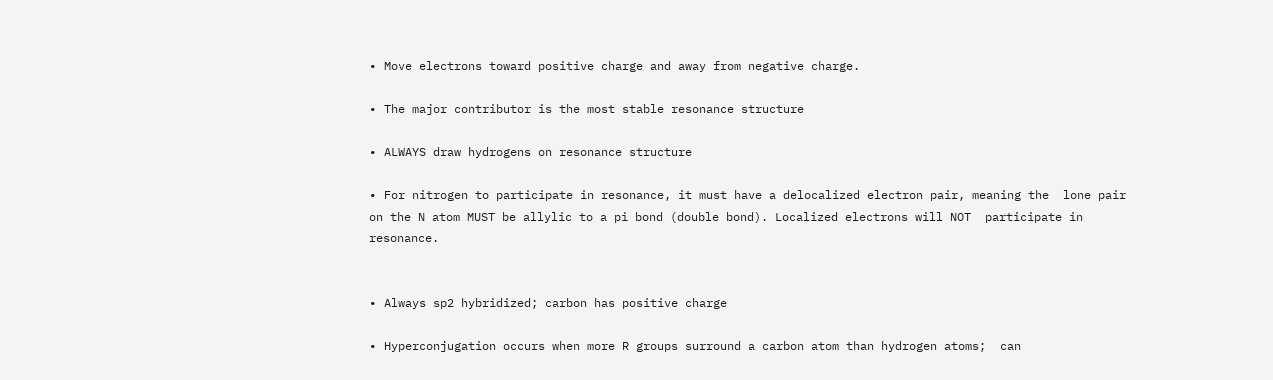∙ Move electrons toward positive charge and away from negative charge.

∙ The major contributor is the most stable resonance structure

∙ ALWAYS draw hydrogens on resonance structure

∙ For nitrogen to participate in resonance, it must have a delocalized electron pair, meaning the  lone pair on the N atom MUST be allylic to a pi bond (double bond). Localized electrons will NOT  participate in resonance.


∙ Always sp2 hybridized; carbon has positive charge

∙ Hyperconjugation occurs when more R groups surround a carbon atom than hydrogen atoms;  can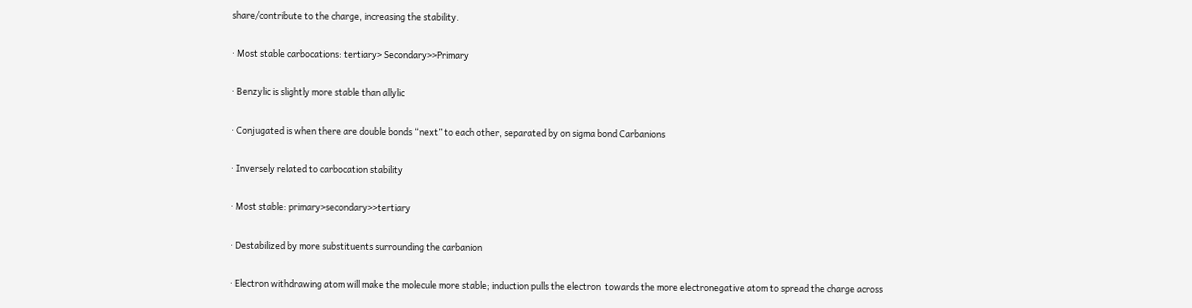share/contribute to the charge, increasing the stability.

∙ Most stable carbocations: tertiary> Secondary>>Primary

∙ Benzylic is slightly more stable than allylic

∙ Conjugated is when there are double bonds “next” to each other, separated by on sigma bond Carbanions

∙ Inversely related to carbocation stability

∙ Most stable: primary>secondary>>tertiary

∙ Destabilized by more substituents surrounding the carbanion

∙ Electron withdrawing atom will make the molecule more stable; induction pulls the electron  towards the more electronegative atom to spread the charge across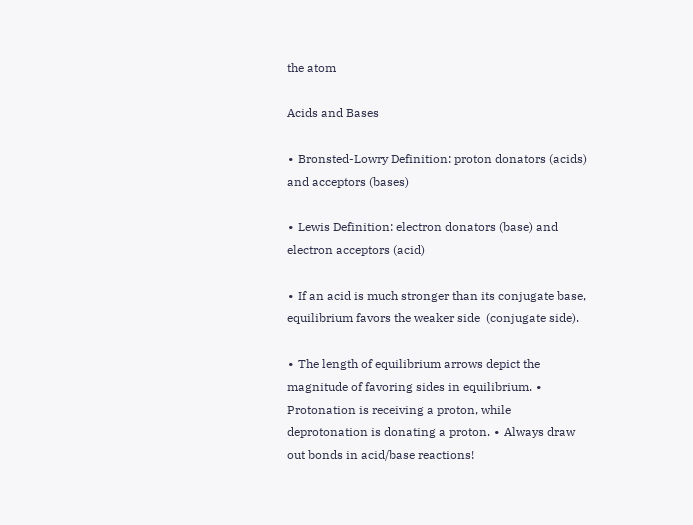the atom

Acids and Bases

∙ Bronsted-Lowry Definition: proton donators (acids) and acceptors (bases)

∙ Lewis Definition: electron donators (base) and electron acceptors (acid)

∙ If an acid is much stronger than its conjugate base, equilibrium favors the weaker side  (conjugate side).

∙ The length of equilibrium arrows depict the magnitude of favoring sides in equilibrium. ∙ Protonation is receiving a proton, while deprotonation is donating a proton. ∙ Always draw out bonds in acid/base reactions!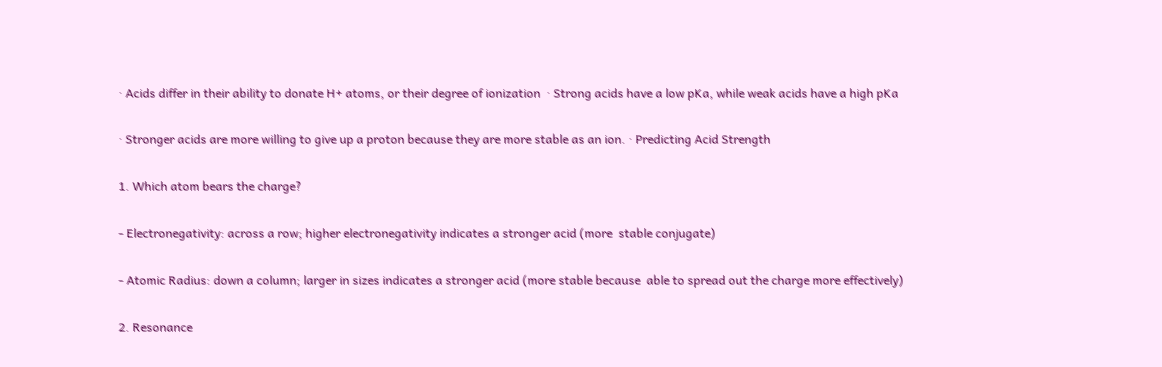∙ Acids differ in their ability to donate H+ atoms, or their degree of ionization  ∙ Strong acids have a low pKa, while weak acids have a high pKa

∙ Stronger acids are more willing to give up a proton because they are more stable as an ion. ∙ Predicting Acid Strength

1. Which atom bears the charge?

- Electronegativity: across a row; higher electronegativity indicates a stronger acid (more  stable conjugate)

- Atomic Radius: down a column; larger in sizes indicates a stronger acid (more stable because  able to spread out the charge more effectively)

2. Resonance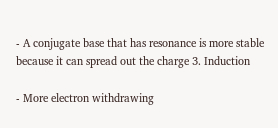- A conjugate base that has resonance is more stable because it can spread out the charge 3. Induction

- More electron withdrawing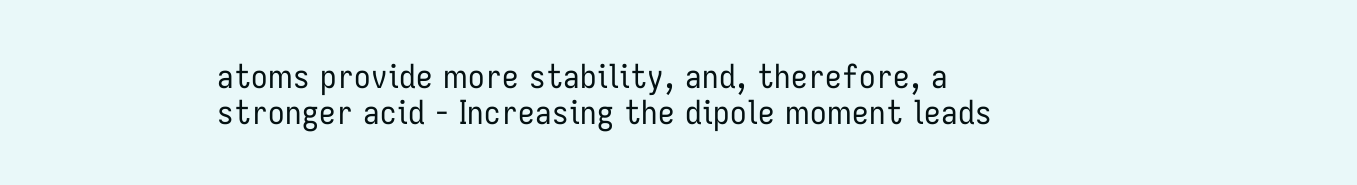atoms provide more stability, and, therefore, a stronger acid - Increasing the dipole moment leads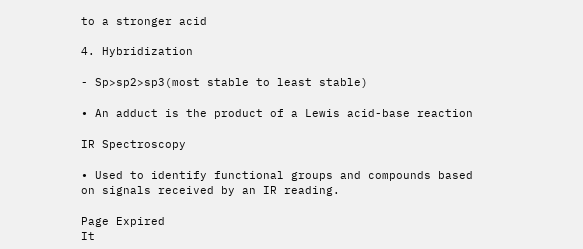to a stronger acid

4. Hybridization

- Sp>sp2>sp3(most stable to least stable)

∙ An adduct is the product of a Lewis acid-base reaction

IR Spectroscopy

∙ Used to identify functional groups and compounds based on signals received by an IR reading.

Page Expired
It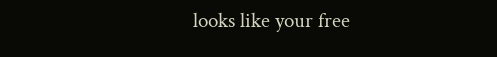looks like your free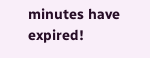minutes have expired!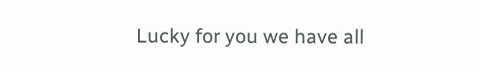Lucky for you we have all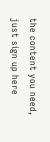the content you need, just sign up here